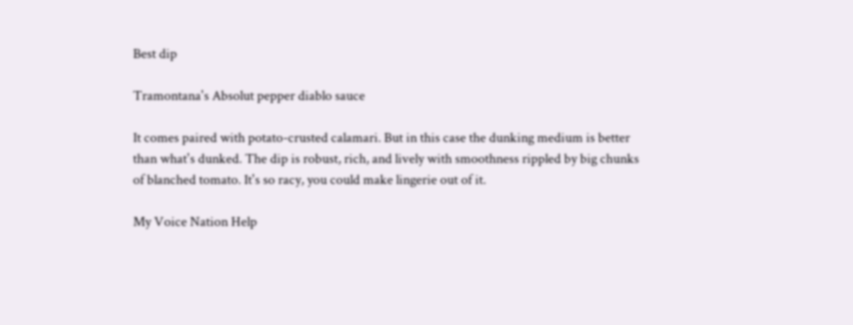Best dip

Tramontana's Absolut pepper diablo sauce

It comes paired with potato-crusted calamari. But in this case the dunking medium is better than what's dunked. The dip is robust, rich, and lively with smoothness rippled by big chunks of blanched tomato. It's so racy, you could make lingerie out of it.

My Voice Nation Help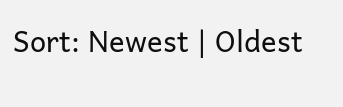Sort: Newest | Oldest